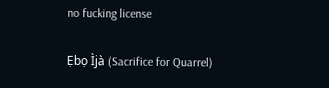no fucking license

Ẹbọ Ìjà (Sacrifice for Quarrel)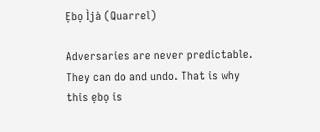Ẹbọ Ìjà (Quarrel)

Adversaries are never predictable. They can do and undo. That is why this ẹbọ is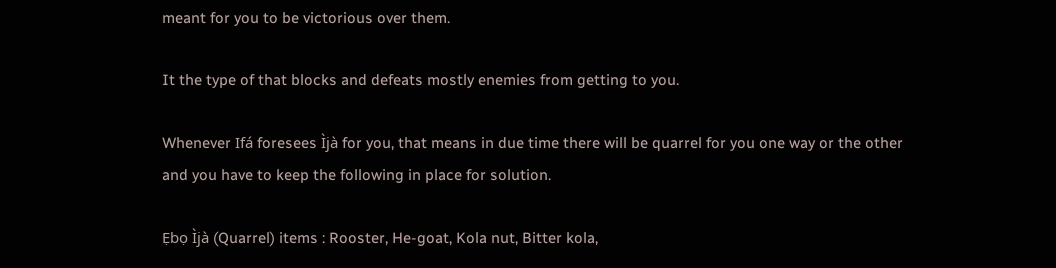meant for you to be victorious over them.

It the type of that blocks and defeats mostly enemies from getting to you.

Whenever Ifá foresees Ìjà for you, that means in due time there will be quarrel for you one way or the other and you have to keep the following in place for solution.

Ẹbọ Ìjà (Quarrel) items : Rooster, He-goat, Kola nut, Bitter kola,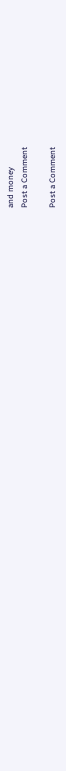and money
Post a Comment

Post a Comment